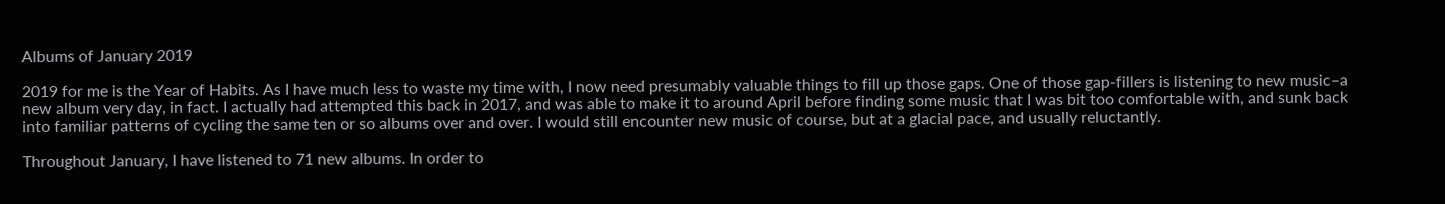Albums of January 2019

2019 for me is the Year of Habits. As I have much less to waste my time with, I now need presumably valuable things to fill up those gaps. One of those gap-fillers is listening to new music–a new album very day, in fact. I actually had attempted this back in 2017, and was able to make it to around April before finding some music that I was bit too comfortable with, and sunk back into familiar patterns of cycling the same ten or so albums over and over. I would still encounter new music of course, but at a glacial pace, and usually reluctantly.

Throughout January, I have listened to 71 new albums. In order to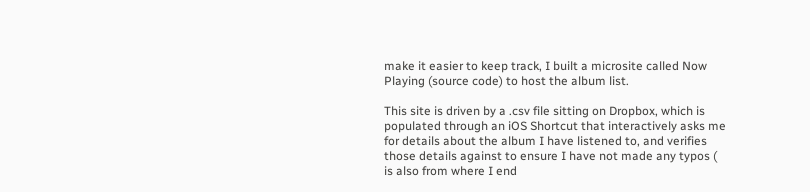make it easier to keep track, I built a microsite called Now Playing (source code) to host the album list.

This site is driven by a .csv file sitting on Dropbox, which is populated through an iOS Shortcut that interactively asks me for details about the album I have listened to, and verifies those details against to ensure I have not made any typos ( is also from where I end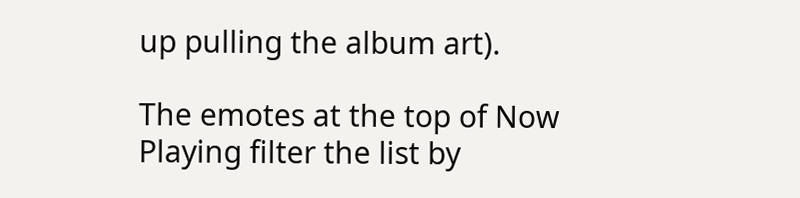up pulling the album art).

The emotes at the top of Now Playing filter the list by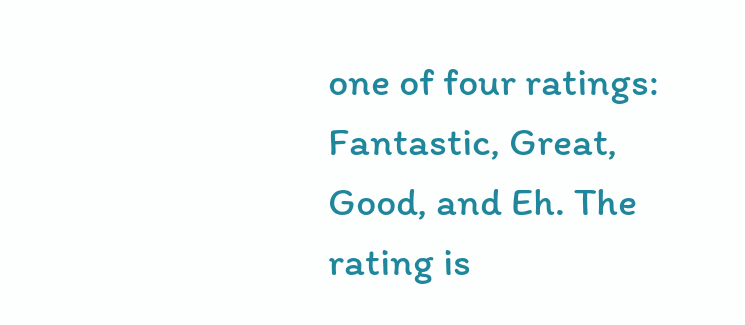one of four ratings: Fantastic, Great, Good, and Eh. The rating is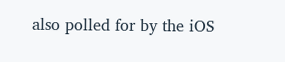also polled for by the iOS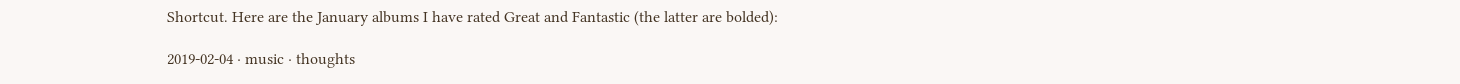Shortcut. Here are the January albums I have rated Great and Fantastic (the latter are bolded):

2019-02-04 · music · thoughts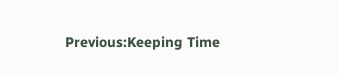Previous:Keeping Time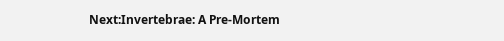Next:Invertebrae: A Pre-Mortem